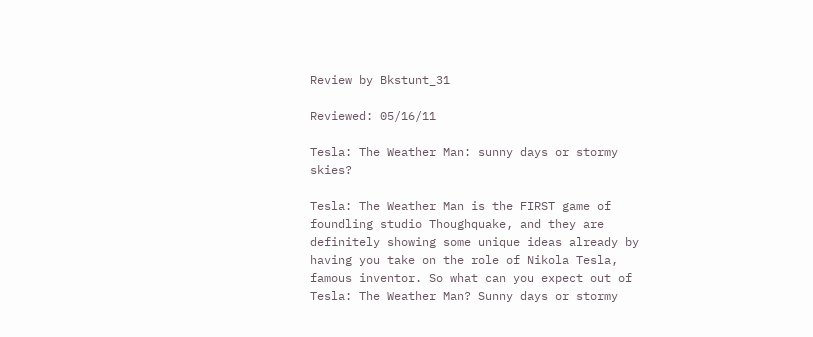Review by Bkstunt_31

Reviewed: 05/16/11

Tesla: The Weather Man: sunny days or stormy skies?

Tesla: The Weather Man is the FIRST game of foundling studio Thoughquake, and they are definitely showing some unique ideas already by having you take on the role of Nikola Tesla, famous inventor. So what can you expect out of Tesla: The Weather Man? Sunny days or stormy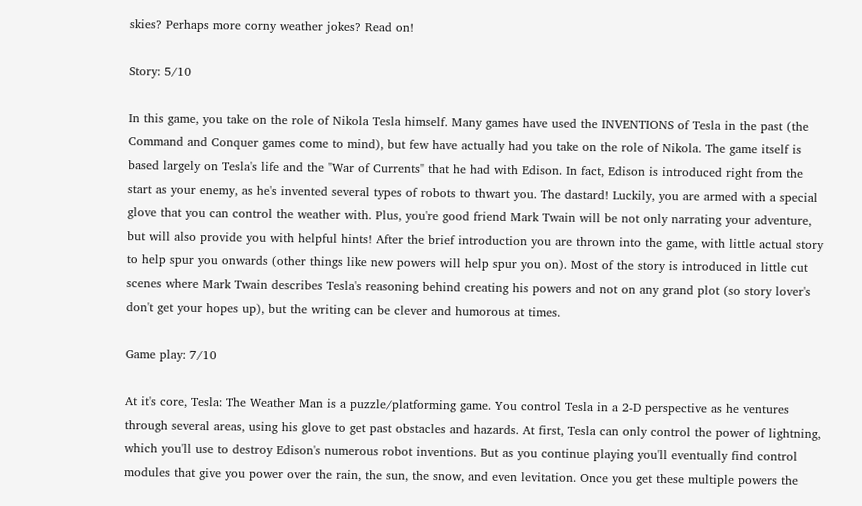skies? Perhaps more corny weather jokes? Read on!

Story: 5/10

In this game, you take on the role of Nikola Tesla himself. Many games have used the INVENTIONS of Tesla in the past (the Command and Conquer games come to mind), but few have actually had you take on the role of Nikola. The game itself is based largely on Tesla's life and the "War of Currents" that he had with Edison. In fact, Edison is introduced right from the start as your enemy, as he's invented several types of robots to thwart you. The dastard! Luckily, you are armed with a special glove that you can control the weather with. Plus, you're good friend Mark Twain will be not only narrating your adventure, but will also provide you with helpful hints! After the brief introduction you are thrown into the game, with little actual story to help spur you onwards (other things like new powers will help spur you on). Most of the story is introduced in little cut scenes where Mark Twain describes Tesla's reasoning behind creating his powers and not on any grand plot (so story lover's don't get your hopes up), but the writing can be clever and humorous at times.

Game play: 7/10

At it's core, Tesla: The Weather Man is a puzzle/platforming game. You control Tesla in a 2-D perspective as he ventures through several areas, using his glove to get past obstacles and hazards. At first, Tesla can only control the power of lightning, which you'll use to destroy Edison's numerous robot inventions. But as you continue playing you'll eventually find control modules that give you power over the rain, the sun, the snow, and even levitation. Once you get these multiple powers the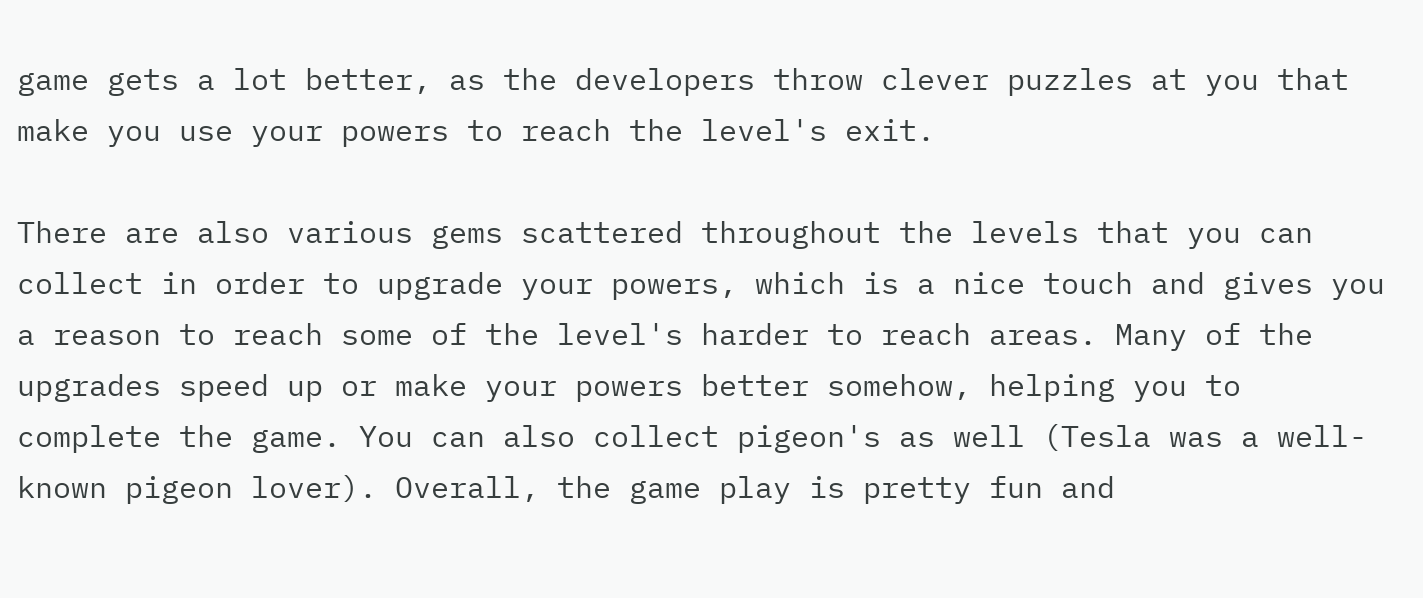game gets a lot better, as the developers throw clever puzzles at you that make you use your powers to reach the level's exit.

There are also various gems scattered throughout the levels that you can collect in order to upgrade your powers, which is a nice touch and gives you a reason to reach some of the level's harder to reach areas. Many of the upgrades speed up or make your powers better somehow, helping you to complete the game. You can also collect pigeon's as well (Tesla was a well-known pigeon lover). Overall, the game play is pretty fun and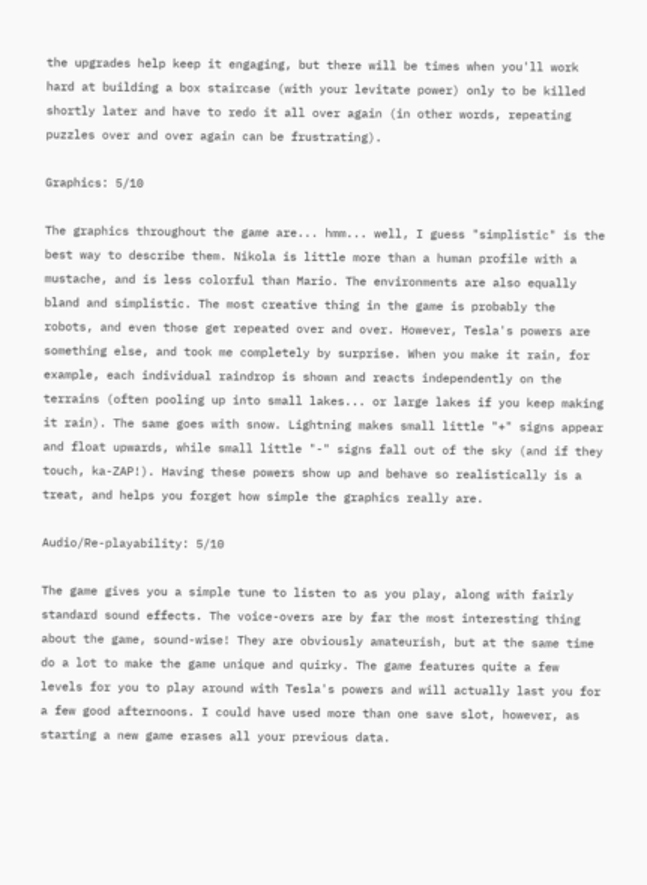the upgrades help keep it engaging, but there will be times when you'll work hard at building a box staircase (with your levitate power) only to be killed shortly later and have to redo it all over again (in other words, repeating puzzles over and over again can be frustrating).

Graphics: 5/10

The graphics throughout the game are... hmm... well, I guess "simplistic" is the best way to describe them. Nikola is little more than a human profile with a mustache, and is less colorful than Mario. The environments are also equally bland and simplistic. The most creative thing in the game is probably the robots, and even those get repeated over and over. However, Tesla's powers are something else, and took me completely by surprise. When you make it rain, for example, each individual raindrop is shown and reacts independently on the terrains (often pooling up into small lakes... or large lakes if you keep making it rain). The same goes with snow. Lightning makes small little "+" signs appear and float upwards, while small little "-" signs fall out of the sky (and if they touch, ka-ZAP!). Having these powers show up and behave so realistically is a treat, and helps you forget how simple the graphics really are.

Audio/Re-playability: 5/10

The game gives you a simple tune to listen to as you play, along with fairly standard sound effects. The voice-overs are by far the most interesting thing about the game, sound-wise! They are obviously amateurish, but at the same time do a lot to make the game unique and quirky. The game features quite a few levels for you to play around with Tesla's powers and will actually last you for a few good afternoons. I could have used more than one save slot, however, as starting a new game erases all your previous data.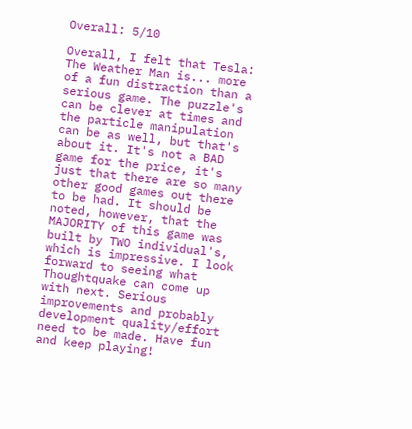Overall: 5/10

Overall, I felt that Tesla: The Weather Man is... more of a fun distraction than a serious game. The puzzle's can be clever at times and the particle manipulation can be as well, but that's about it. It's not a BAD game for the price, it's just that there are so many other good games out there to be had. It should be noted, however, that the MAJORITY of this game was built by TWO individual's, which is impressive. I look forward to seeing what Thoughtquake can come up with next. Serious improvements and probably development quality/effort need to be made. Have fun and keep playing!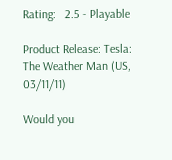Rating:   2.5 - Playable

Product Release: Tesla: The Weather Man (US, 03/11/11)

Would you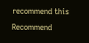recommend this
Recommend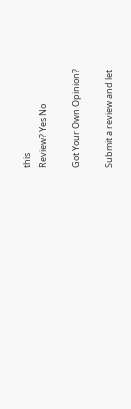this
Review? Yes No

Got Your Own Opinion?

Submit a review and let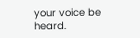your voice be heard.